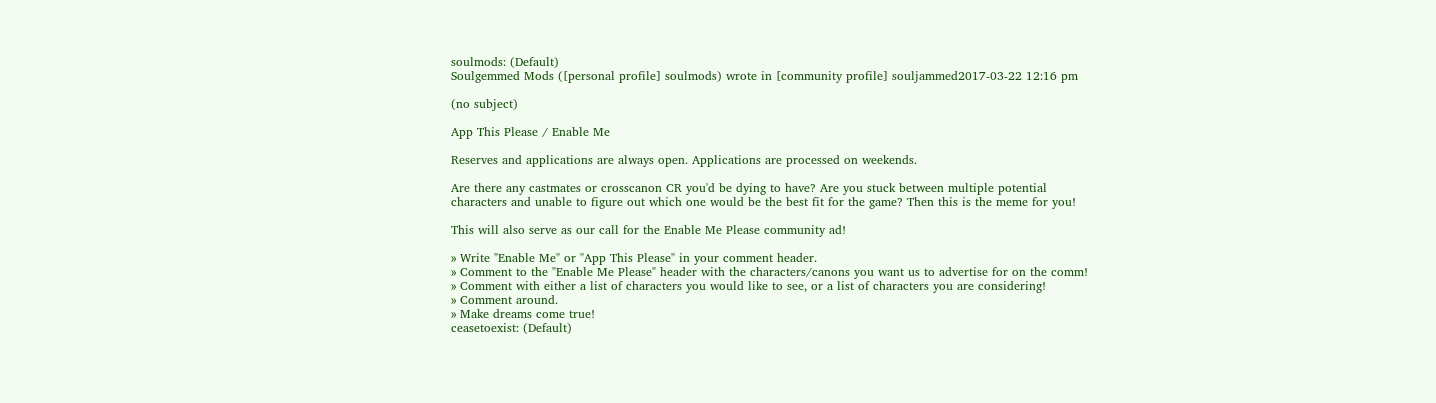soulmods: (Default)
Soulgemmed Mods ([personal profile] soulmods) wrote in [community profile] souljammed2017-03-22 12:16 pm

(no subject)

App This Please / Enable Me

Reserves and applications are always open. Applications are processed on weekends.

Are there any castmates or crosscanon CR you'd be dying to have? Are you stuck between multiple potential characters and unable to figure out which one would be the best fit for the game? Then this is the meme for you!

This will also serve as our call for the Enable Me Please community ad!

» Write "Enable Me" or "App This Please" in your comment header.
» Comment to the "Enable Me Please" header with the characters/canons you want us to advertise for on the comm!
» Comment with either a list of characters you would like to see, or a list of characters you are considering!
» Comment around.
» Make dreams come true!
ceasetoexist: (Default)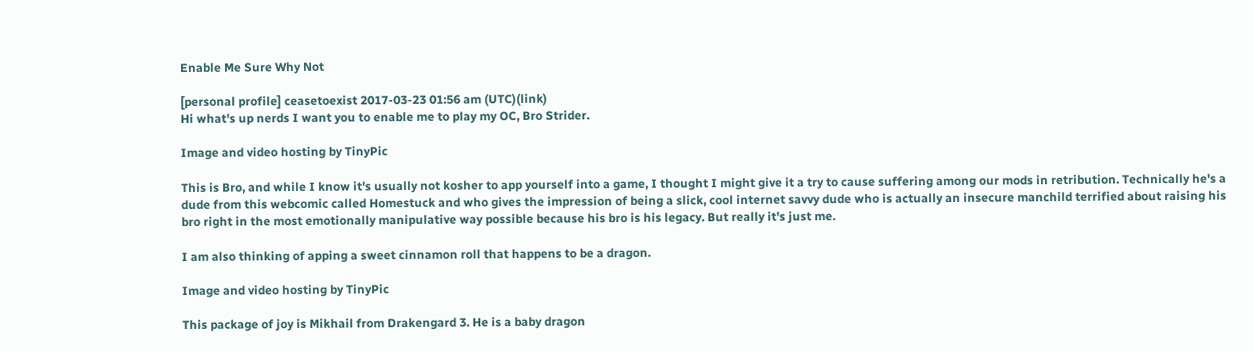Enable Me Sure Why Not

[personal profile] ceasetoexist 2017-03-23 01:56 am (UTC)(link)
Hi what's up nerds I want you to enable me to play my OC, Bro Strider.

Image and video hosting by TinyPic

This is Bro, and while I know it's usually not kosher to app yourself into a game, I thought I might give it a try to cause suffering among our mods in retribution. Technically he's a dude from this webcomic called Homestuck and who gives the impression of being a slick, cool internet savvy dude who is actually an insecure manchild terrified about raising his bro right in the most emotionally manipulative way possible because his bro is his legacy. But really it's just me.

I am also thinking of apping a sweet cinnamon roll that happens to be a dragon.

Image and video hosting by TinyPic

This package of joy is Mikhail from Drakengard 3. He is a baby dragon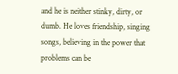and he is neither stinky, dirty, or dumb. He loves friendship, singing songs, believing in the power that problems can be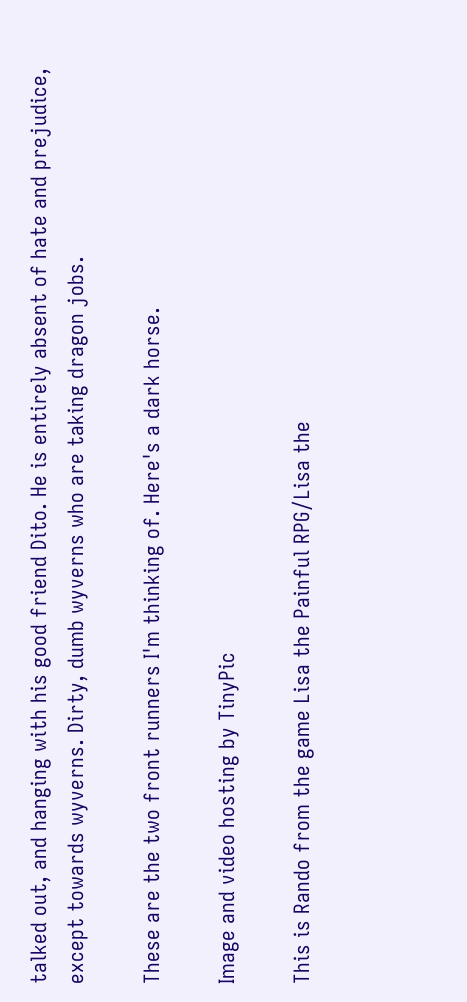talked out, and hanging with his good friend Dito. He is entirely absent of hate and prejudice, except towards wyverns. Dirty, dumb wyverns who are taking dragon jobs.

These are the two front runners I'm thinking of. Here's a dark horse.

Image and video hosting by TinyPic

This is Rando from the game Lisa the Painful RPG/Lisa the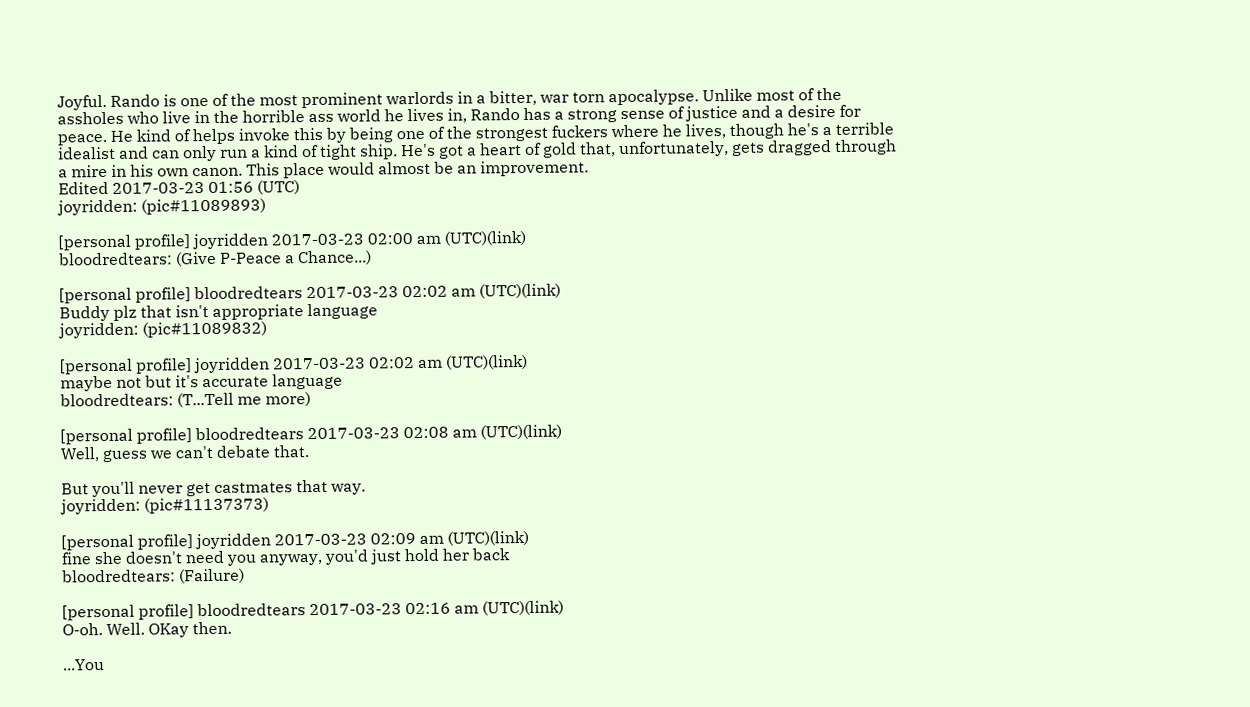Joyful. Rando is one of the most prominent warlords in a bitter, war torn apocalypse. Unlike most of the assholes who live in the horrible ass world he lives in, Rando has a strong sense of justice and a desire for peace. He kind of helps invoke this by being one of the strongest fuckers where he lives, though he's a terrible idealist and can only run a kind of tight ship. He's got a heart of gold that, unfortunately, gets dragged through a mire in his own canon. This place would almost be an improvement.
Edited 2017-03-23 01:56 (UTC)
joyridden: (pic#11089893)

[personal profile] joyridden 2017-03-23 02:00 am (UTC)(link)
bloodredtears: (Give P-Peace a Chance...)

[personal profile] bloodredtears 2017-03-23 02:02 am (UTC)(link)
Buddy plz that isn't appropriate language
joyridden: (pic#11089832)

[personal profile] joyridden 2017-03-23 02:02 am (UTC)(link)
maybe not but it's accurate language
bloodredtears: (T...Tell me more)

[personal profile] bloodredtears 2017-03-23 02:08 am (UTC)(link)
Well, guess we can't debate that.

But you'll never get castmates that way.
joyridden: (pic#11137373)

[personal profile] joyridden 2017-03-23 02:09 am (UTC)(link)
fine she doesn't need you anyway, you'd just hold her back
bloodredtears: (Failure)

[personal profile] bloodredtears 2017-03-23 02:16 am (UTC)(link)
O-oh. Well. OKay then.

...You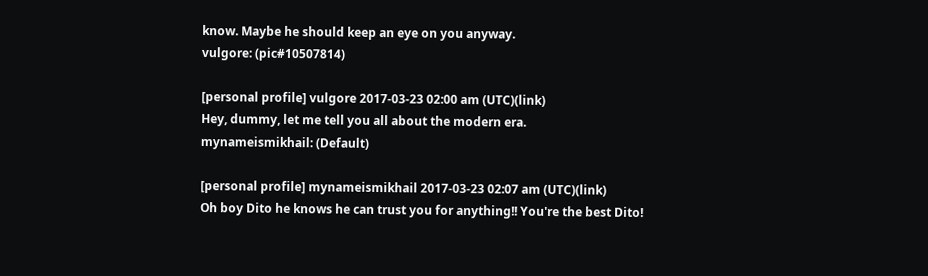know. Maybe he should keep an eye on you anyway.
vulgore: (pic#10507814)

[personal profile] vulgore 2017-03-23 02:00 am (UTC)(link)
Hey, dummy, let me tell you all about the modern era.
mynameismikhail: (Default)

[personal profile] mynameismikhail 2017-03-23 02:07 am (UTC)(link)
Oh boy Dito he knows he can trust you for anything!! You're the best Dito!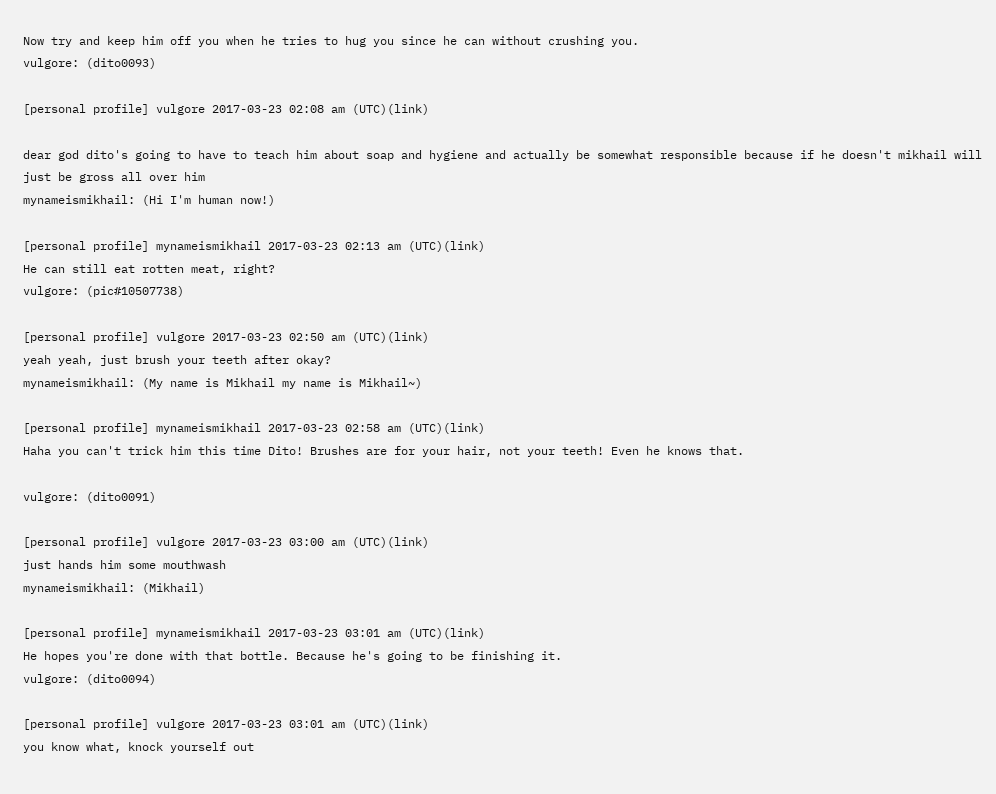Now try and keep him off you when he tries to hug you since he can without crushing you.
vulgore: (dito0093)

[personal profile] vulgore 2017-03-23 02:08 am (UTC)(link)

dear god dito's going to have to teach him about soap and hygiene and actually be somewhat responsible because if he doesn't mikhail will just be gross all over him
mynameismikhail: (Hi I'm human now!)

[personal profile] mynameismikhail 2017-03-23 02:13 am (UTC)(link)
He can still eat rotten meat, right?
vulgore: (pic#10507738)

[personal profile] vulgore 2017-03-23 02:50 am (UTC)(link)
yeah yeah, just brush your teeth after okay?
mynameismikhail: (My name is Mikhail my name is Mikhail~)

[personal profile] mynameismikhail 2017-03-23 02:58 am (UTC)(link)
Haha you can't trick him this time Dito! Brushes are for your hair, not your teeth! Even he knows that.

vulgore: (dito0091)

[personal profile] vulgore 2017-03-23 03:00 am (UTC)(link)
just hands him some mouthwash
mynameismikhail: (Mikhail)

[personal profile] mynameismikhail 2017-03-23 03:01 am (UTC)(link)
He hopes you're done with that bottle. Because he's going to be finishing it.
vulgore: (dito0094)

[personal profile] vulgore 2017-03-23 03:01 am (UTC)(link)
you know what, knock yourself out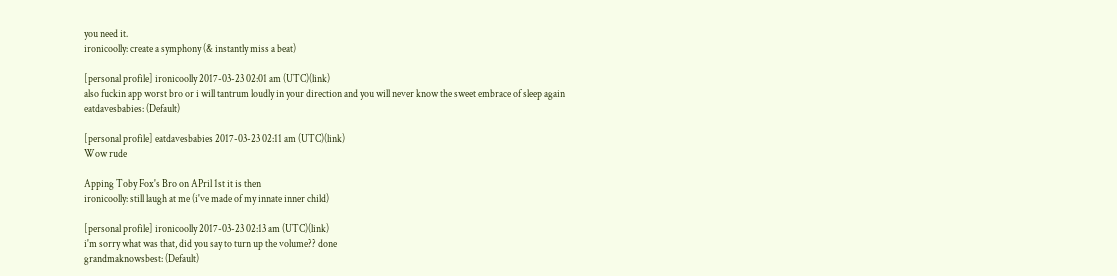you need it.
ironicoolly: create a symphony (& instantly miss a beat)

[personal profile] ironicoolly 2017-03-23 02:01 am (UTC)(link)
also fuckin app worst bro or i will tantrum loudly in your direction and you will never know the sweet embrace of sleep again
eatdavesbabies: (Default)

[personal profile] eatdavesbabies 2017-03-23 02:11 am (UTC)(link)
Wow rude

Apping Toby Fox's Bro on APril 1st it is then
ironicoolly: still laugh at me (i've made of my innate inner child)

[personal profile] ironicoolly 2017-03-23 02:13 am (UTC)(link)
i'm sorry what was that, did you say to turn up the volume?? done
grandmaknowsbest: (Default)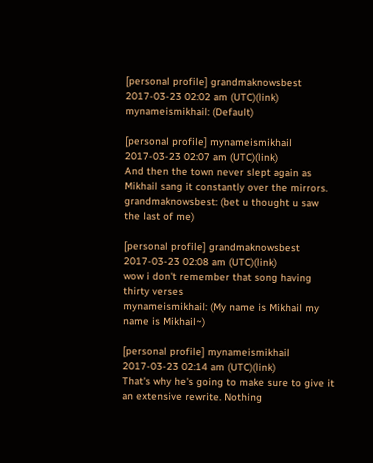[personal profile] grandmaknowsbest 2017-03-23 02:02 am (UTC)(link)
mynameismikhail: (Default)

[personal profile] mynameismikhail 2017-03-23 02:07 am (UTC)(link)
And then the town never slept again as Mikhail sang it constantly over the mirrors.
grandmaknowsbest: (bet u thought u saw the last of me)

[personal profile] grandmaknowsbest 2017-03-23 02:08 am (UTC)(link)
wow i don't remember that song having thirty verses
mynameismikhail: (My name is Mikhail my name is Mikhail~)

[personal profile] mynameismikhail 2017-03-23 02:14 am (UTC)(link)
That's why he's going to make sure to give it an extensive rewrite. Nothing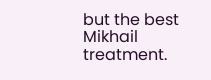but the best Mikhail treatment.